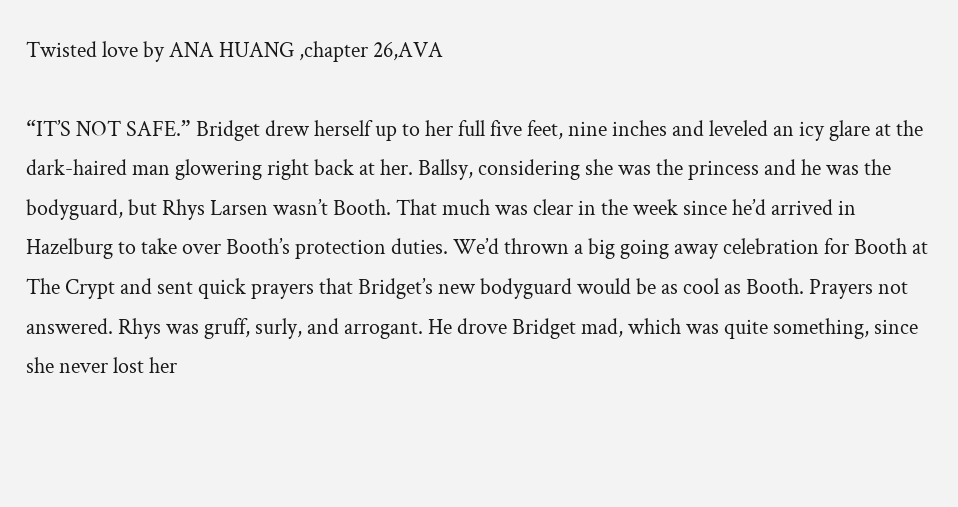Twisted love by ANA HUANG ,chapter 26,AVA

“IT’S NOT SAFE.” Bridget drew herself up to her full five feet, nine inches and leveled an icy glare at the dark-haired man glowering right back at her. Ballsy, considering she was the princess and he was the bodyguard, but Rhys Larsen wasn’t Booth. That much was clear in the week since he’d arrived in Hazelburg to take over Booth’s protection duties. We’d thrown a big going away celebration for Booth at The Crypt and sent quick prayers that Bridget’s new bodyguard would be as cool as Booth. Prayers not answered. Rhys was gruff, surly, and arrogant. He drove Bridget mad, which was quite something, since she never lost her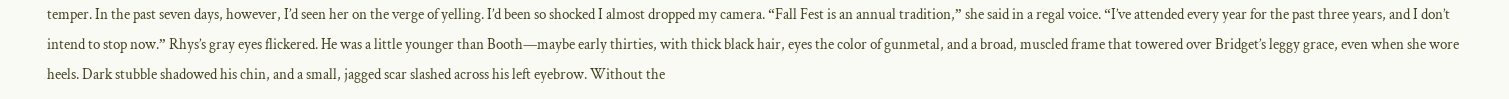temper. In the past seven days, however, I’d seen her on the verge of yelling. I’d been so shocked I almost dropped my camera. “Fall Fest is an annual tradition,” she said in a regal voice. “I’ve attended every year for the past three years, and I don’t intend to stop now.” Rhys’s gray eyes flickered. He was a little younger than Booth—maybe early thirties, with thick black hair, eyes the color of gunmetal, and a broad, muscled frame that towered over Bridget’s leggy grace, even when she wore heels. Dark stubble shadowed his chin, and a small, jagged scar slashed across his left eyebrow. Without the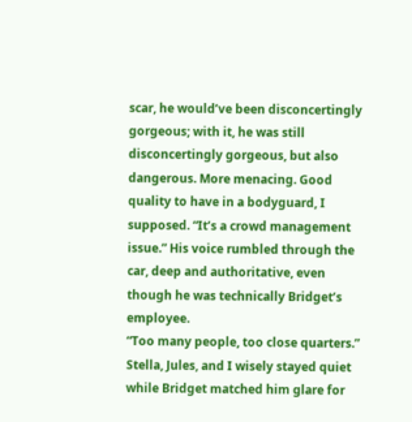scar, he would’ve been disconcertingly gorgeous; with it, he was still disconcertingly gorgeous, but also dangerous. More menacing. Good quality to have in a bodyguard, I supposed. “It’s a crowd management issue.” His voice rumbled through the car, deep and authoritative, even though he was technically Bridget’s employee.
“Too many people, too close quarters.” Stella, Jules, and I wisely stayed quiet while Bridget matched him glare for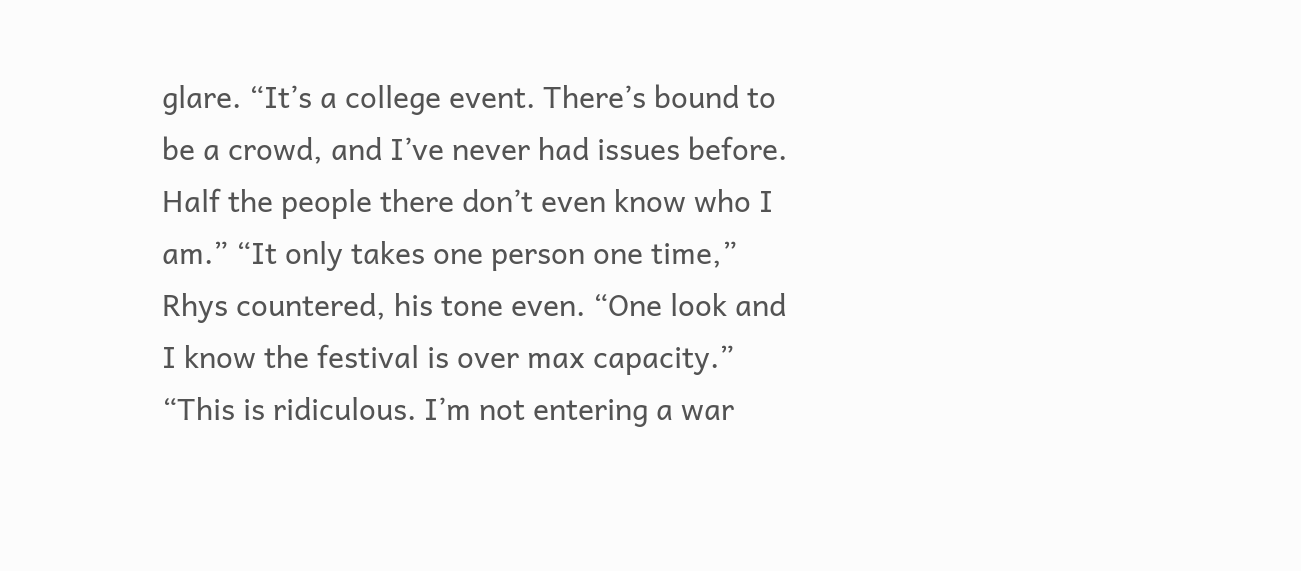glare. “It’s a college event. There’s bound to be a crowd, and I’ve never had issues before. Half the people there don’t even know who I am.” “It only takes one person one time,” Rhys countered, his tone even. “One look and I know the festival is over max capacity.” “This is ridiculous. I’m not entering a war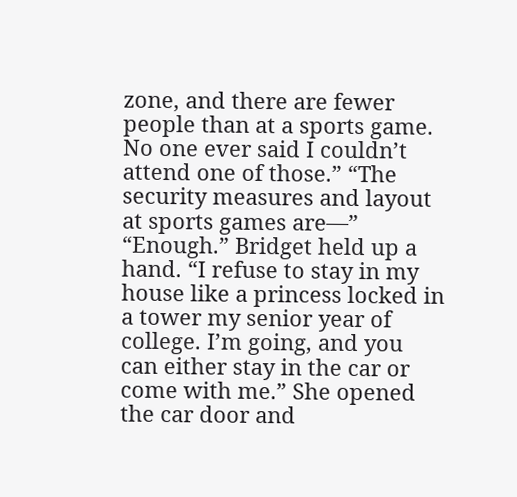zone, and there are fewer people than at a sports game. No one ever said I couldn’t attend one of those.” “The security measures and layout at sports games are—” “Enough.” Bridget held up a hand. “I refuse to stay in my house like a princess locked in a tower my senior year of college. I’m going, and you can either stay in the car or come with me.” She opened the car door and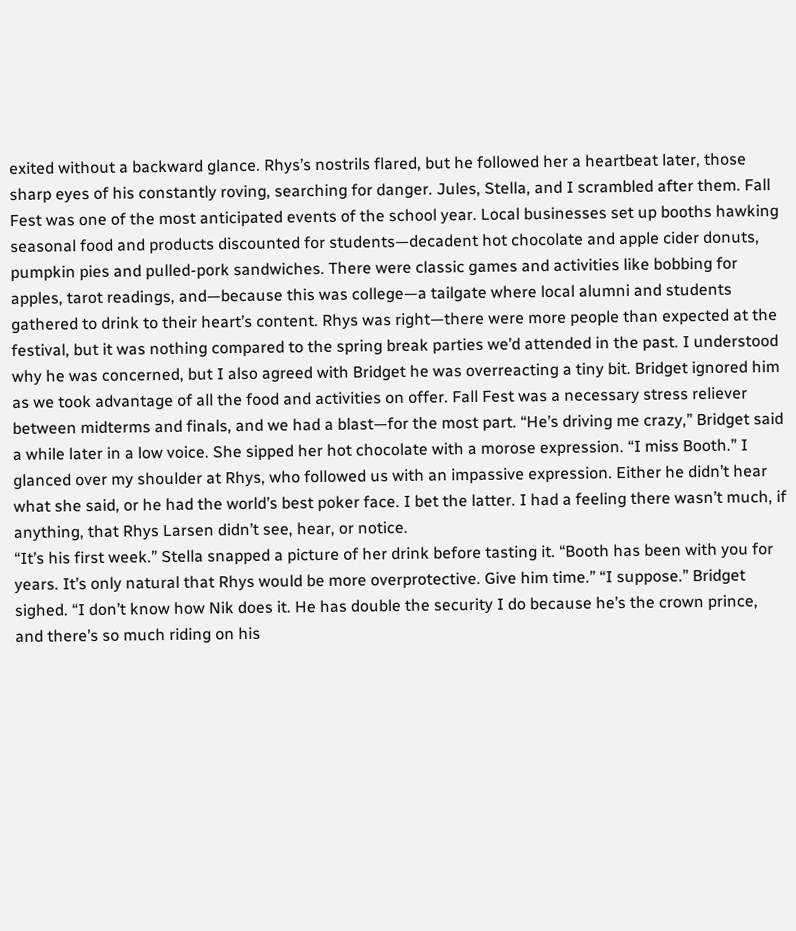exited without a backward glance. Rhys’s nostrils flared, but he followed her a heartbeat later, those sharp eyes of his constantly roving, searching for danger. Jules, Stella, and I scrambled after them. Fall Fest was one of the most anticipated events of the school year. Local businesses set up booths hawking seasonal food and products discounted for students—decadent hot chocolate and apple cider donuts, pumpkin pies and pulled-pork sandwiches. There were classic games and activities like bobbing for apples, tarot readings, and—because this was college—a tailgate where local alumni and students gathered to drink to their heart’s content. Rhys was right—there were more people than expected at the festival, but it was nothing compared to the spring break parties we’d attended in the past. I understood why he was concerned, but I also agreed with Bridget he was overreacting a tiny bit. Bridget ignored him as we took advantage of all the food and activities on offer. Fall Fest was a necessary stress reliever between midterms and finals, and we had a blast—for the most part. “He’s driving me crazy,” Bridget said a while later in a low voice. She sipped her hot chocolate with a morose expression. “I miss Booth.” I glanced over my shoulder at Rhys, who followed us with an impassive expression. Either he didn’t hear what she said, or he had the world’s best poker face. I bet the latter. I had a feeling there wasn’t much, if anything, that Rhys Larsen didn’t see, hear, or notice.
“It’s his first week.” Stella snapped a picture of her drink before tasting it. “Booth has been with you for years. It’s only natural that Rhys would be more overprotective. Give him time.” “I suppose.” Bridget sighed. “I don’t know how Nik does it. He has double the security I do because he’s the crown prince, and there’s so much riding on his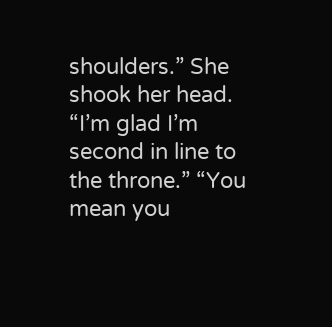shoulders.” She shook her head. “I’m glad I’m second in line to the throne.” “You mean you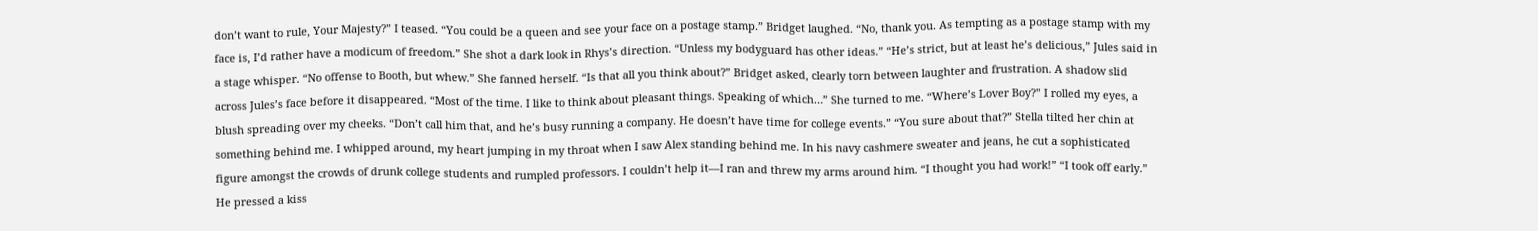don’t want to rule, Your Majesty?” I teased. “You could be a queen and see your face on a postage stamp.” Bridget laughed. “No, thank you. As tempting as a postage stamp with my face is, I’d rather have a modicum of freedom.” She shot a dark look in Rhys’s direction. “Unless my bodyguard has other ideas.” “He’s strict, but at least he’s delicious,” Jules said in a stage whisper. “No offense to Booth, but whew.” She fanned herself. “Is that all you think about?” Bridget asked, clearly torn between laughter and frustration. A shadow slid across Jules’s face before it disappeared. “Most of the time. I like to think about pleasant things. Speaking of which…” She turned to me. “Where’s Lover Boy?” I rolled my eyes, a blush spreading over my cheeks. “Don’t call him that, and he’s busy running a company. He doesn’t have time for college events.” “You sure about that?” Stella tilted her chin at something behind me. I whipped around, my heart jumping in my throat when I saw Alex standing behind me. In his navy cashmere sweater and jeans, he cut a sophisticated figure amongst the crowds of drunk college students and rumpled professors. I couldn’t help it—I ran and threw my arms around him. “I thought you had work!” “I took off early.” He pressed a kiss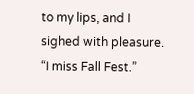to my lips, and I sighed with pleasure. “I miss Fall Fest.”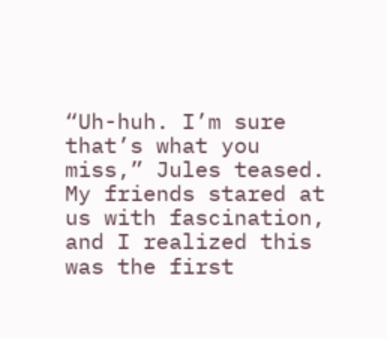“Uh-huh. I’m sure that’s what you miss,” Jules teased. My friends stared at us with fascination, and I realized this was the first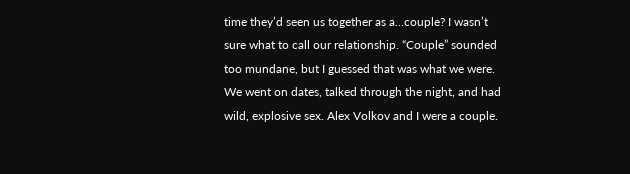time they’d seen us together as a…couple? I wasn’t sure what to call our relationship. “Couple” sounded too mundane, but I guessed that was what we were. We went on dates, talked through the night, and had wild, explosive sex. Alex Volkov and I were a couple.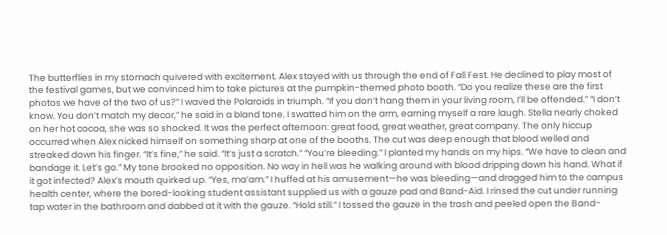The butterflies in my stomach quivered with excitement. Alex stayed with us through the end of Fall Fest. He declined to play most of the festival games, but we convinced him to take pictures at the pumpkin-themed photo booth. “Do you realize these are the first photos we have of the two of us?” I waved the Polaroids in triumph. “If you don’t hang them in your living room, I’ll be offended.” “I don’t know. You don’t match my decor,” he said in a bland tone. I swatted him on the arm, earning myself a rare laugh. Stella nearly choked on her hot cocoa, she was so shocked. It was the perfect afternoon: great food, great weather, great company. The only hiccup occurred when Alex nicked himself on something sharp at one of the booths. The cut was deep enough that blood welled and streaked down his finger. “It’s fine,” he said. “It’s just a scratch.” “You’re bleeding.” I planted my hands on my hips. “We have to clean and bandage it. Let’s go.” My tone brooked no opposition. No way in hell was he walking around with blood dripping down his hand. What if it got infected? Alex’s mouth quirked up. “Yes, ma’am.” I huffed at his amusement—he was bleeding—and dragged him to the campus health center, where the bored-looking student assistant supplied us with a gauze pad and Band-Aid. I rinsed the cut under running tap water in the bathroom and dabbed at it with the gauze. “Hold still.” I tossed the gauze in the trash and peeled open the Band-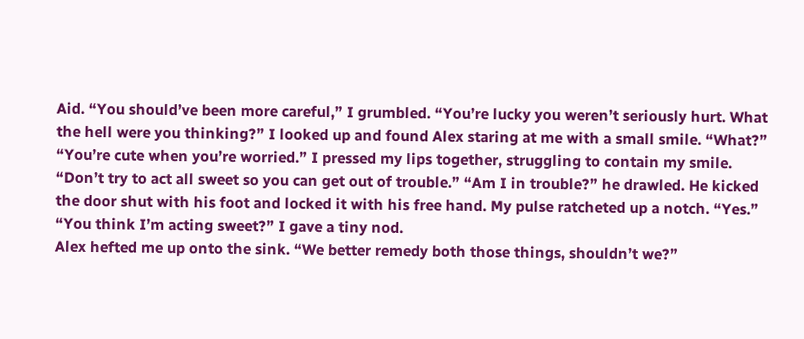Aid. “You should’ve been more careful,” I grumbled. “You’re lucky you weren’t seriously hurt. What the hell were you thinking?” I looked up and found Alex staring at me with a small smile. “What?” “You’re cute when you’re worried.” I pressed my lips together, struggling to contain my smile. “Don’t try to act all sweet so you can get out of trouble.” “Am I in trouble?” he drawled. He kicked the door shut with his foot and locked it with his free hand. My pulse ratcheted up a notch. “Yes.” “You think I’m acting sweet?” I gave a tiny nod.
Alex hefted me up onto the sink. “We better remedy both those things, shouldn’t we?”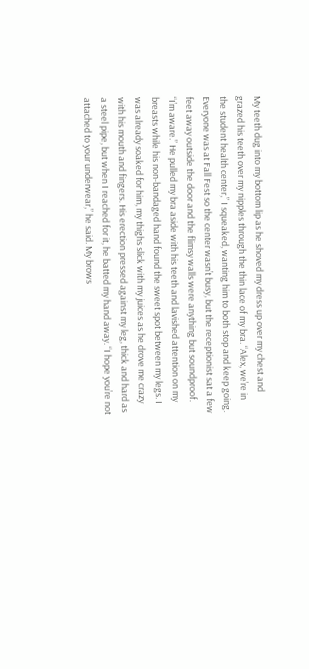My teeth dug into my bottom lip as he shoved my dress up over my chest and grazed his teeth over my nipples through the thin lace of my bra. “Alex, we’re in the student health center,” I squeaked, wanting him to both stop and keep going. Everyone was at Fall Fest so the center wasn’t busy, but the receptionist sat a few feet away outside the door and the flimsy walls were anything but soundproof. “I’m aware.” He pulled my bra aside with his teeth and lavished attention on my breasts while his non-bandaged hand found the sweet spot between my legs. I was already soaked for him, my thighs slick with my juices as he drove me crazy with his mouth and fingers. His erection pressed against my leg, thick and hard as a steel pipe, but when I reached for it, he batted my hand away. “I hope you’re not attached to your underwear,” he said. My brows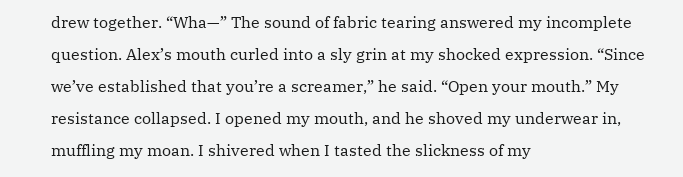drew together. “Wha—” The sound of fabric tearing answered my incomplete question. Alex’s mouth curled into a sly grin at my shocked expression. “Since we’ve established that you’re a screamer,” he said. “Open your mouth.” My resistance collapsed. I opened my mouth, and he shoved my underwear in, muffling my moan. I shivered when I tasted the slickness of my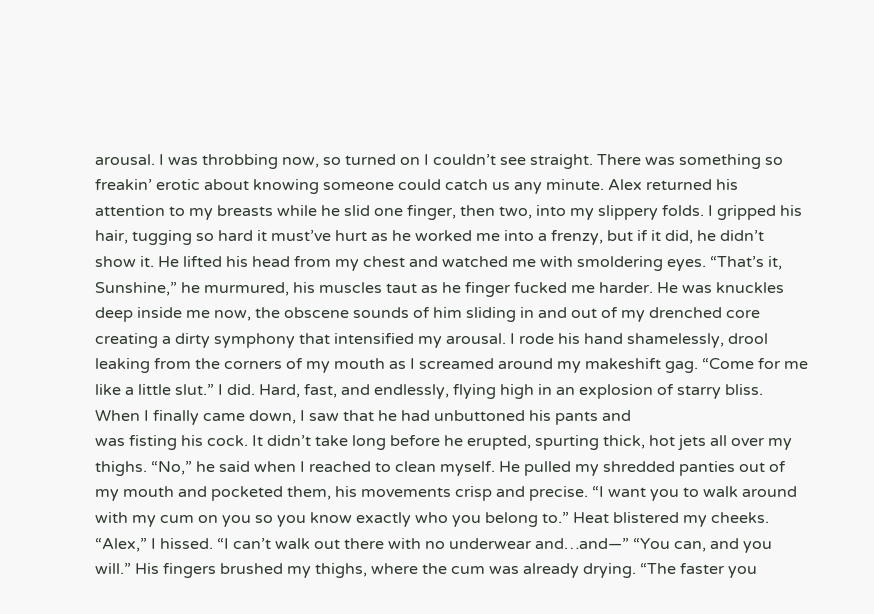arousal. I was throbbing now, so turned on I couldn’t see straight. There was something so freakin’ erotic about knowing someone could catch us any minute. Alex returned his attention to my breasts while he slid one finger, then two, into my slippery folds. I gripped his hair, tugging so hard it must’ve hurt as he worked me into a frenzy, but if it did, he didn’t show it. He lifted his head from my chest and watched me with smoldering eyes. “That’s it, Sunshine,” he murmured, his muscles taut as he finger fucked me harder. He was knuckles deep inside me now, the obscene sounds of him sliding in and out of my drenched core creating a dirty symphony that intensified my arousal. I rode his hand shamelessly, drool leaking from the corners of my mouth as I screamed around my makeshift gag. “Come for me like a little slut.” I did. Hard, fast, and endlessly, flying high in an explosion of starry bliss. When I finally came down, I saw that he had unbuttoned his pants and
was fisting his cock. It didn’t take long before he erupted, spurting thick, hot jets all over my thighs. “No,” he said when I reached to clean myself. He pulled my shredded panties out of my mouth and pocketed them, his movements crisp and precise. “I want you to walk around with my cum on you so you know exactly who you belong to.” Heat blistered my cheeks. “Alex,” I hissed. “I can’t walk out there with no underwear and…and—” “You can, and you will.” His fingers brushed my thighs, where the cum was already drying. “The faster you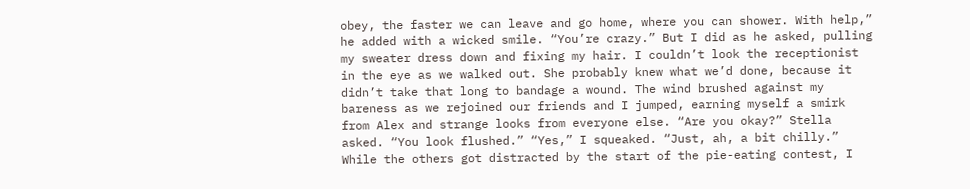obey, the faster we can leave and go home, where you can shower. With help,” he added with a wicked smile. “You’re crazy.” But I did as he asked, pulling my sweater dress down and fixing my hair. I couldn’t look the receptionist in the eye as we walked out. She probably knew what we’d done, because it didn’t take that long to bandage a wound. The wind brushed against my bareness as we rejoined our friends and I jumped, earning myself a smirk from Alex and strange looks from everyone else. “Are you okay?” Stella asked. “You look flushed.” “Yes,” I squeaked. “Just, ah, a bit chilly.” While the others got distracted by the start of the pie-eating contest, I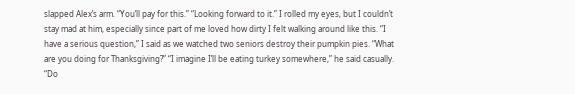slapped Alex’s arm. “You’ll pay for this.” “Looking forward to it.” I rolled my eyes, but I couldn’t stay mad at him, especially since part of me loved how dirty I felt walking around like this. “I have a serious question,” I said as we watched two seniors destroy their pumpkin pies. “What are you doing for Thanksgiving?” “I imagine I’ll be eating turkey somewhere,” he said casually. “Do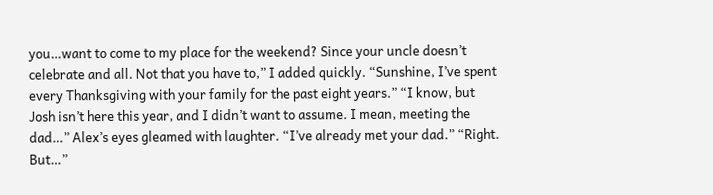you…want to come to my place for the weekend? Since your uncle doesn’t celebrate and all. Not that you have to,” I added quickly. “Sunshine, I’ve spent every Thanksgiving with your family for the past eight years.” “I know, but Josh isn’t here this year, and I didn’t want to assume. I mean, meeting the dad…” Alex’s eyes gleamed with laughter. “I’ve already met your dad.” “Right. But…”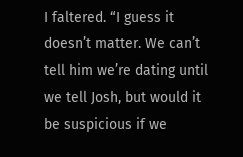I faltered. “I guess it doesn’t matter. We can’t tell him we’re dating until we tell Josh, but would it be suspicious if we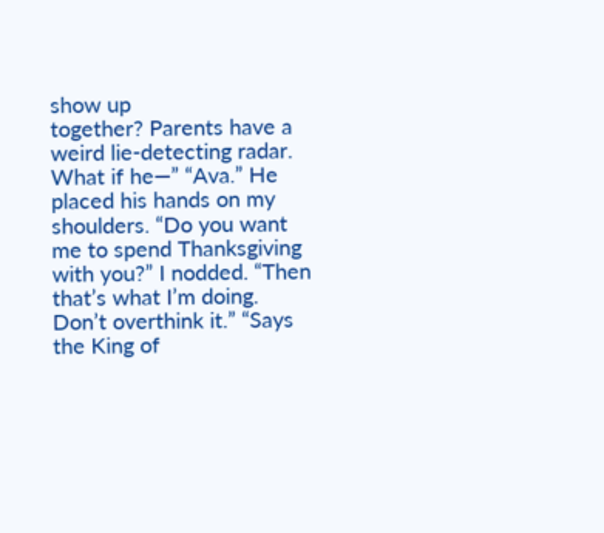show up
together? Parents have a weird lie-detecting radar. What if he—” “Ava.” He placed his hands on my shoulders. “Do you want me to spend Thanksgiving with you?” I nodded. “Then that’s what I’m doing. Don’t overthink it.” “Says the King of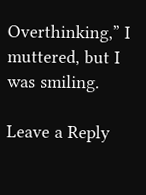Overthinking,” I muttered, but I was smiling.

Leave a Reply